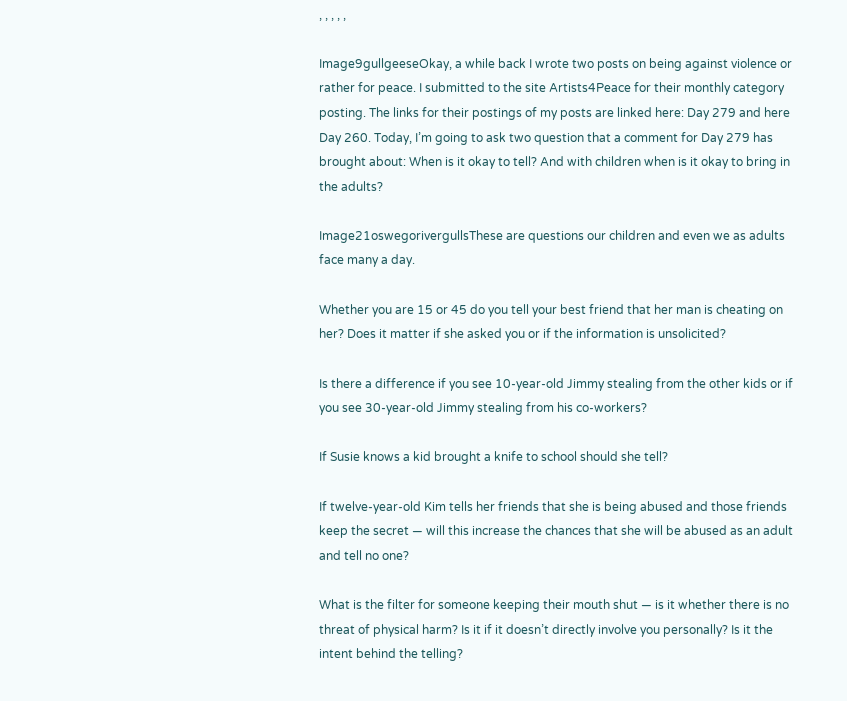, , , , ,

Image9gullgeeseOkay, a while back I wrote two posts on being against violence or rather for peace. I submitted to the site Artists4Peace for their monthly category posting. The links for their postings of my posts are linked here: Day 279 and here Day 260. Today, I’m going to ask two question that a comment for Day 279 has brought about: When is it okay to tell? And with children when is it okay to bring in the adults?

Image21oswegorivergullsThese are questions our children and even we as adults face many a day.

Whether you are 15 or 45 do you tell your best friend that her man is cheating on her? Does it matter if she asked you or if the information is unsolicited?

Is there a difference if you see 10-year-old Jimmy stealing from the other kids or if you see 30-year-old Jimmy stealing from his co-workers?

If Susie knows a kid brought a knife to school should she tell?

If twelve-year-old Kim tells her friends that she is being abused and those friends keep the secret — will this increase the chances that she will be abused as an adult and tell no one?

What is the filter for someone keeping their mouth shut — is it whether there is no threat of physical harm? Is it if it doesn’t directly involve you personally? Is it the intent behind the telling?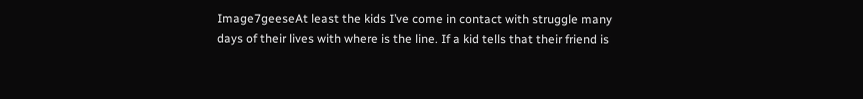Image7geeseAt least the kids I’ve come in contact with struggle many days of their lives with where is the line. If a kid tells that their friend is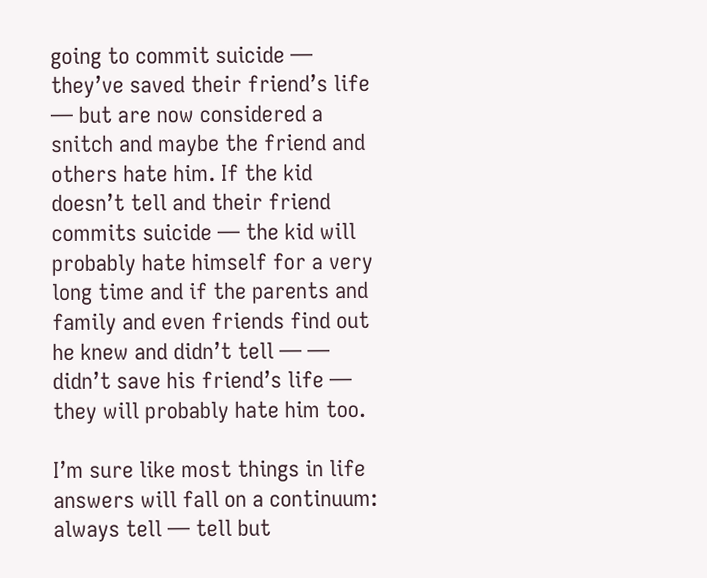going to commit suicide — they’ve saved their friend’s life — but are now considered a snitch and maybe the friend and others hate him. If the kid doesn’t tell and their friend commits suicide — the kid will probably hate himself for a very long time and if the parents and family and even friends find out he knew and didn’t tell — — didn’t save his friend’s life — they will probably hate him too.

I’m sure like most things in life answers will fall on a continuum: always tell — tell but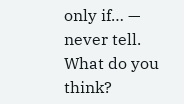only if… — never tell. What do you think?